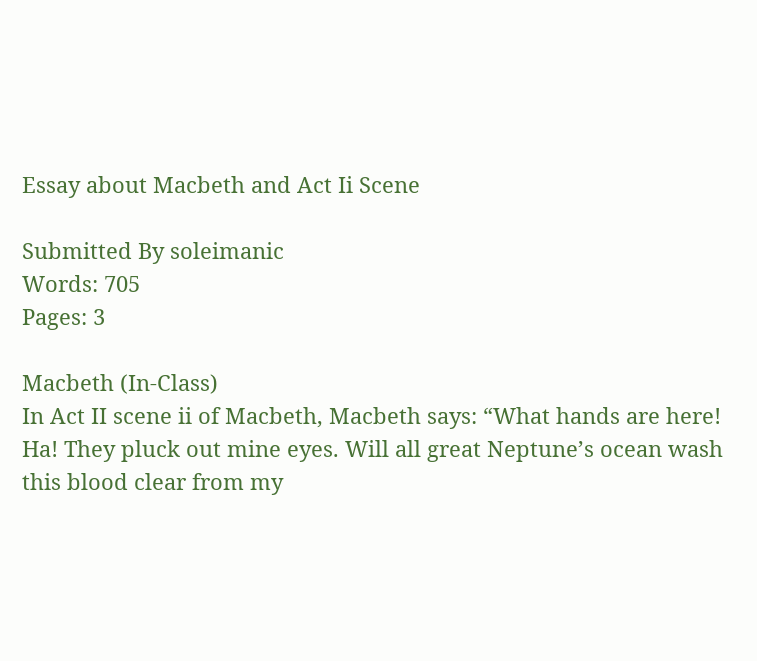Essay about Macbeth and Act Ii Scene

Submitted By soleimanic
Words: 705
Pages: 3

Macbeth (In-Class)
In Act II scene ii of Macbeth, Macbeth says: “What hands are here! Ha! They pluck out mine eyes. Will all great Neptune’s ocean wash this blood clear from my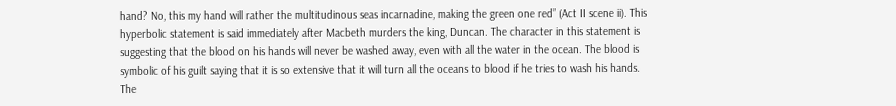hand? No, this my hand will rather the multitudinous seas incarnadine, making the green one red” (Act II scene ii). This hyperbolic statement is said immediately after Macbeth murders the king, Duncan. The character in this statement is suggesting that the blood on his hands will never be washed away, even with all the water in the ocean. The blood is symbolic of his guilt saying that it is so extensive that it will turn all the oceans to blood if he tries to wash his hands. The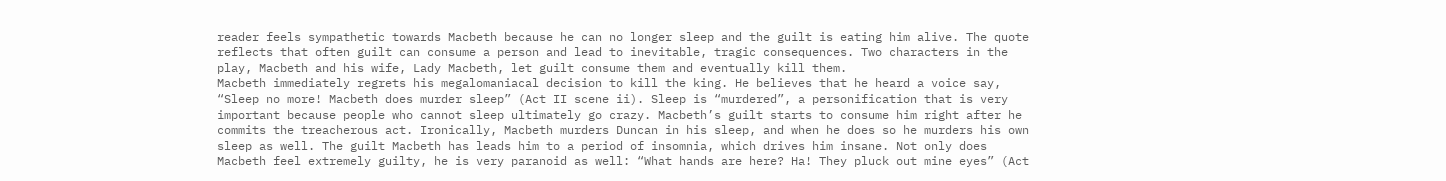reader feels sympathetic towards Macbeth because he can no longer sleep and the guilt is eating him alive. The quote reflects that often guilt can consume a person and lead to inevitable, tragic consequences. Two characters in the play, Macbeth and his wife, Lady Macbeth, let guilt consume them and eventually kill them.
Macbeth immediately regrets his megalomaniacal decision to kill the king. He believes that he heard a voice say, “Sleep no more! Macbeth does murder sleep” (Act II scene ii). Sleep is “murdered”, a personification that is very important because people who cannot sleep ultimately go crazy. Macbeth’s guilt starts to consume him right after he commits the treacherous act. Ironically, Macbeth murders Duncan in his sleep, and when he does so he murders his own sleep as well. The guilt Macbeth has leads him to a period of insomnia, which drives him insane. Not only does Macbeth feel extremely guilty, he is very paranoid as well: “What hands are here? Ha! They pluck out mine eyes” (Act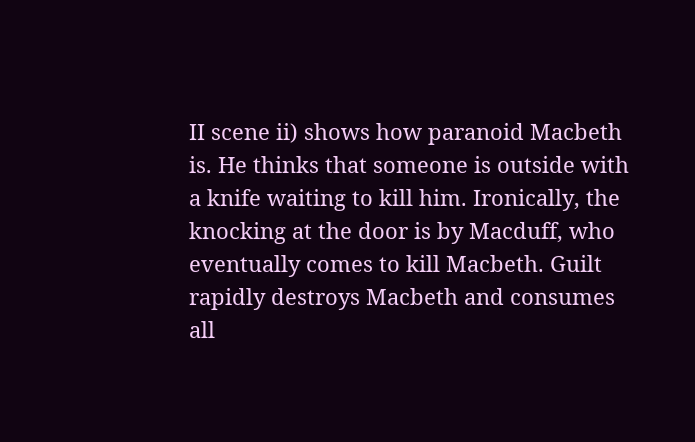II scene ii) shows how paranoid Macbeth is. He thinks that someone is outside with a knife waiting to kill him. Ironically, the knocking at the door is by Macduff, who eventually comes to kill Macbeth. Guilt rapidly destroys Macbeth and consumes all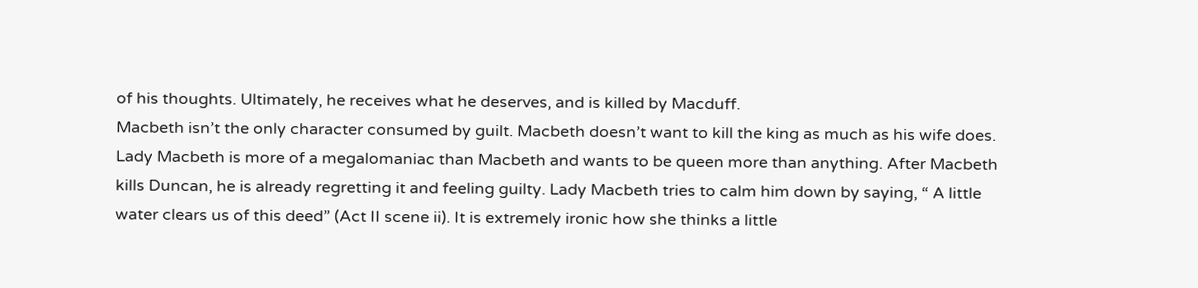of his thoughts. Ultimately, he receives what he deserves, and is killed by Macduff.
Macbeth isn’t the only character consumed by guilt. Macbeth doesn’t want to kill the king as much as his wife does. Lady Macbeth is more of a megalomaniac than Macbeth and wants to be queen more than anything. After Macbeth kills Duncan, he is already regretting it and feeling guilty. Lady Macbeth tries to calm him down by saying, “ A little water clears us of this deed” (Act II scene ii). It is extremely ironic how she thinks a little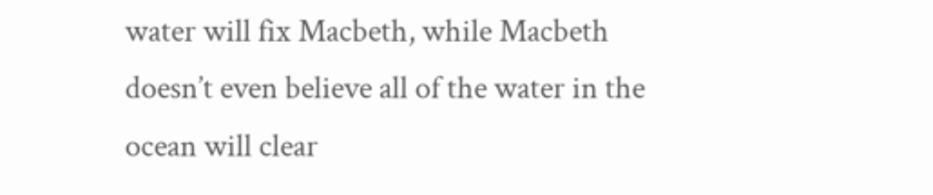water will fix Macbeth, while Macbeth doesn’t even believe all of the water in the ocean will clear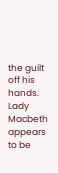the guilt off his hands. Lady Macbeth appears to be